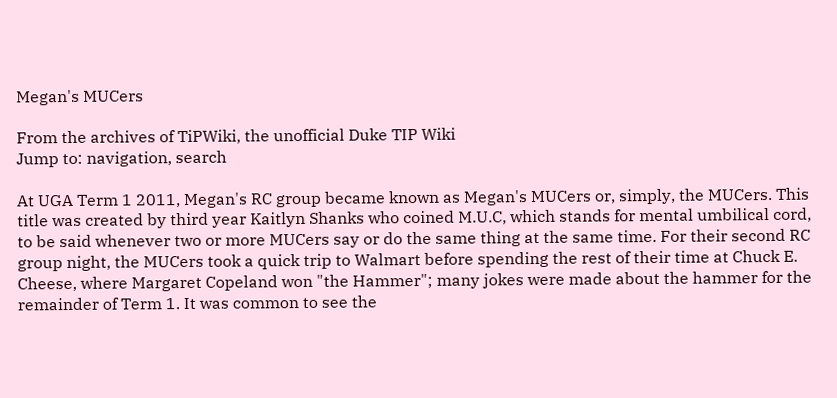Megan's MUCers

From the archives of TiPWiki, the unofficial Duke TIP Wiki
Jump to: navigation, search

At UGA Term 1 2011, Megan's RC group became known as Megan's MUCers or, simply, the MUCers. This title was created by third year Kaitlyn Shanks who coined M.U.C, which stands for mental umbilical cord, to be said whenever two or more MUCers say or do the same thing at the same time. For their second RC group night, the MUCers took a quick trip to Walmart before spending the rest of their time at Chuck E. Cheese, where Margaret Copeland won "the Hammer"; many jokes were made about the hammer for the remainder of Term 1. It was common to see the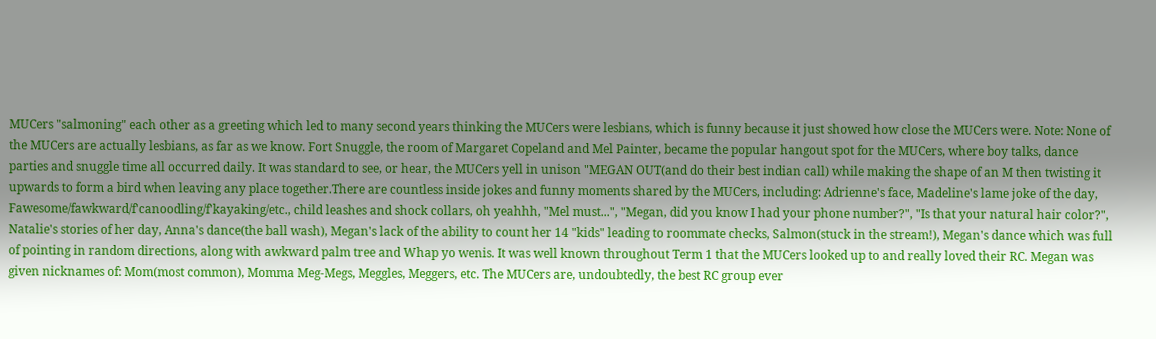MUCers "salmoning" each other as a greeting which led to many second years thinking the MUCers were lesbians, which is funny because it just showed how close the MUCers were. Note: None of the MUCers are actually lesbians, as far as we know. Fort Snuggle, the room of Margaret Copeland and Mel Painter, became the popular hangout spot for the MUCers, where boy talks, dance parties and snuggle time all occurred daily. It was standard to see, or hear, the MUCers yell in unison "MEGAN OUT(and do their best indian call) while making the shape of an M then twisting it upwards to form a bird when leaving any place together.There are countless inside jokes and funny moments shared by the MUCers, including: Adrienne's face, Madeline's lame joke of the day, Fawesome/fawkward/f'canoodling/f'kayaking/etc., child leashes and shock collars, oh yeahhh, "Mel must...", "Megan, did you know I had your phone number?", "Is that your natural hair color?", Natalie's stories of her day, Anna's dance(the ball wash), Megan's lack of the ability to count her 14 "kids" leading to roommate checks, Salmon(stuck in the stream!), Megan's dance which was full of pointing in random directions, along with awkward palm tree and Whap yo wenis. It was well known throughout Term 1 that the MUCers looked up to and really loved their RC. Megan was given nicknames of: Mom(most common), Momma Meg-Megs, Meggles, Meggers, etc. The MUCers are, undoubtedly, the best RC group ever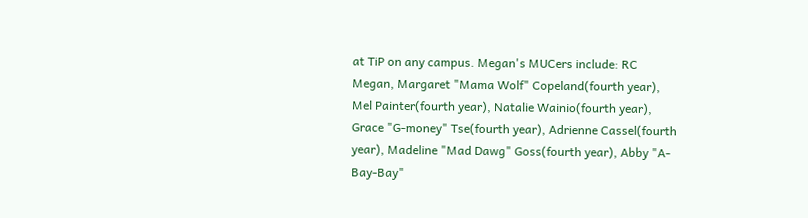at TiP on any campus. Megan's MUCers include: RC Megan, Margaret "Mama Wolf" Copeland(fourth year), Mel Painter(fourth year), Natalie Wainio(fourth year), Grace "G-money" Tse(fourth year), Adrienne Cassel(fourth year), Madeline "Mad Dawg" Goss(fourth year), Abby "A-Bay-Bay"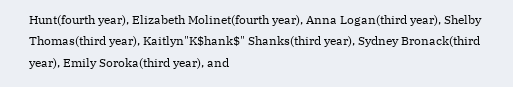Hunt(fourth year), Elizabeth Molinet(fourth year), Anna Logan(third year), Shelby Thomas(third year), Kaitlyn"K$hank$" Shanks(third year), Sydney Bronack(third year), Emily Soroka(third year), and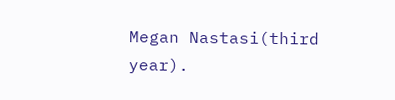Megan Nastasi(third year).